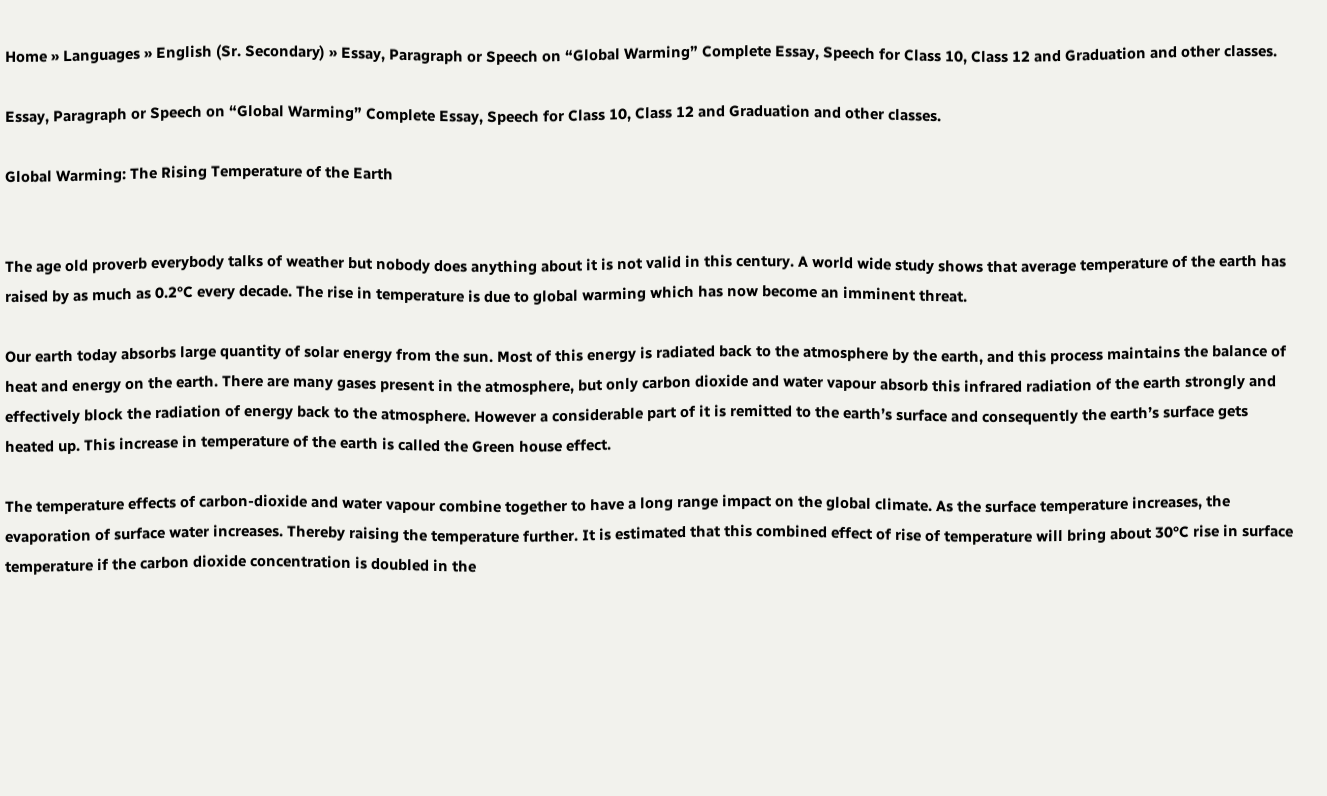Home » Languages » English (Sr. Secondary) » Essay, Paragraph or Speech on “Global Warming” Complete Essay, Speech for Class 10, Class 12 and Graduation and other classes.

Essay, Paragraph or Speech on “Global Warming” Complete Essay, Speech for Class 10, Class 12 and Graduation and other classes.

Global Warming: The Rising Temperature of the Earth


The age old proverb everybody talks of weather but nobody does anything about it is not valid in this century. A world wide study shows that average temperature of the earth has raised by as much as 0.2°C every decade. The rise in temperature is due to global warming which has now become an imminent threat.

Our earth today absorbs large quantity of solar energy from the sun. Most of this energy is radiated back to the atmosphere by the earth, and this process maintains the balance of heat and energy on the earth. There are many gases present in the atmosphere, but only carbon dioxide and water vapour absorb this infrared radiation of the earth strongly and effectively block the radiation of energy back to the atmosphere. However a considerable part of it is remitted to the earth’s surface and consequently the earth’s surface gets heated up. This increase in temperature of the earth is called the Green house effect.

The temperature effects of carbon-dioxide and water vapour combine together to have a long range impact on the global climate. As the surface temperature increases, the evaporation of surface water increases. Thereby raising the temperature further. It is estimated that this combined effect of rise of temperature will bring about 30°C rise in surface temperature if the carbon dioxide concentration is doubled in the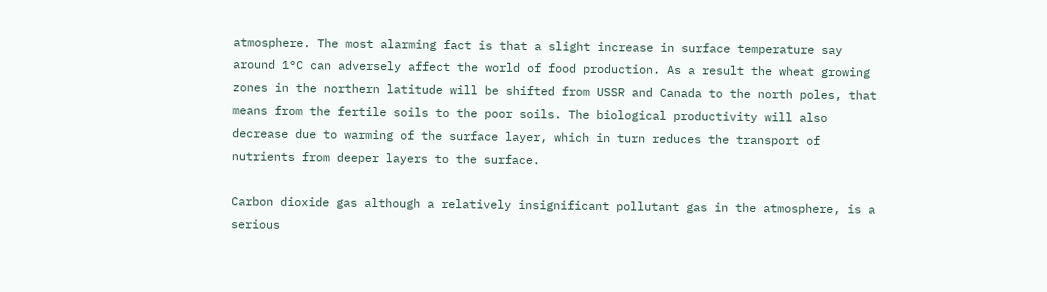atmosphere. The most alarming fact is that a slight increase in surface temperature say around 1°C can adversely affect the world of food production. As a result the wheat growing zones in the northern latitude will be shifted from USSR and Canada to the north poles, that means from the fertile soils to the poor soils. The biological productivity will also decrease due to warming of the surface layer, which in turn reduces the transport of nutrients from deeper layers to the surface.

Carbon dioxide gas although a relatively insignificant pollutant gas in the atmosphere, is a serious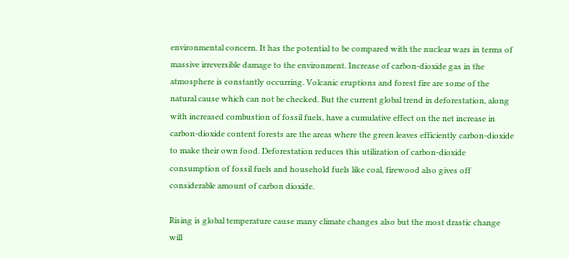environmental concern. It has the potential to be compared with the nuclear wars in terms of massive irreversible damage to the environment. Increase of carbon-dioxide gas in the atmosphere is constantly occurring. Volcanic eruptions and forest fire are some of the natural cause which can not be checked. But the current global trend in deforestation, along with increased combustion of fossil fuels, have a cumulative effect on the net increase in carbon-dioxide content forests are the areas where the green leaves efficiently carbon-dioxide to make their own food. Deforestation reduces this utilization of carbon-dioxide consumption of fossil fuels and household fuels like coal, firewood also gives off considerable amount of carbon dioxide.

Rising is global temperature cause many climate changes also but the most drastic change will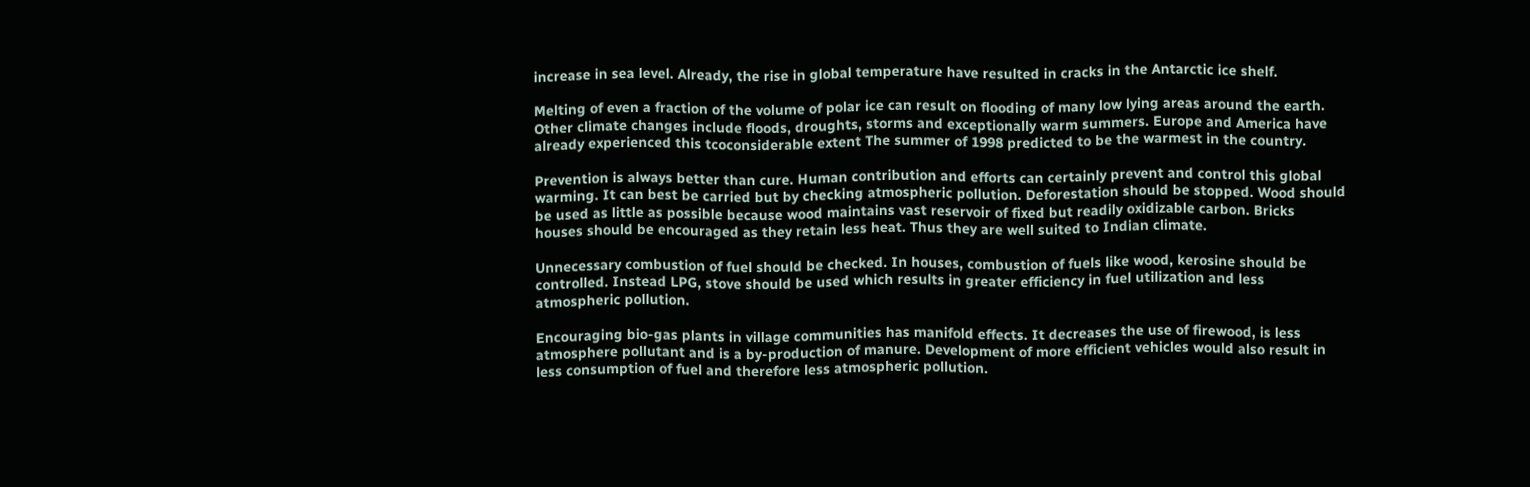increase in sea level. Already, the rise in global temperature have resulted in cracks in the Antarctic ice shelf.

Melting of even a fraction of the volume of polar ice can result on flooding of many low lying areas around the earth. Other climate changes include floods, droughts, storms and exceptionally warm summers. Europe and America have already experienced this tcoconsiderable extent The summer of 1998 predicted to be the warmest in the country.

Prevention is always better than cure. Human contribution and efforts can certainly prevent and control this global warming. It can best be carried but by checking atmospheric pollution. Deforestation should be stopped. Wood should be used as little as possible because wood maintains vast reservoir of fixed but readily oxidizable carbon. Bricks houses should be encouraged as they retain less heat. Thus they are well suited to Indian climate.

Unnecessary combustion of fuel should be checked. In houses, combustion of fuels like wood, kerosine should be controlled. Instead LPG, stove should be used which results in greater efficiency in fuel utilization and less atmospheric pollution.

Encouraging bio-gas plants in village communities has manifold effects. It decreases the use of firewood, is less atmosphere pollutant and is a by-production of manure. Development of more efficient vehicles would also result in less consumption of fuel and therefore less atmospheric pollution.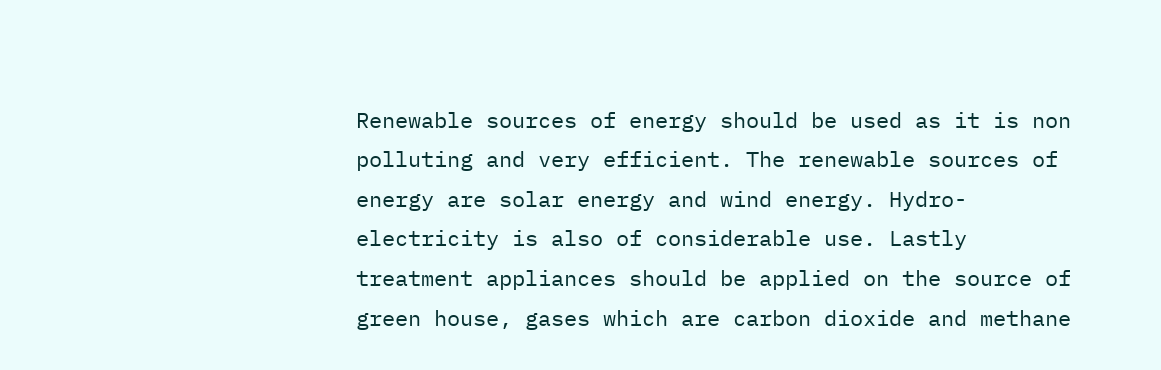Renewable sources of energy should be used as it is non polluting and very efficient. The renewable sources of energy are solar energy and wind energy. Hydro-electricity is also of considerable use. Lastly treatment appliances should be applied on the source of green house, gases which are carbon dioxide and methane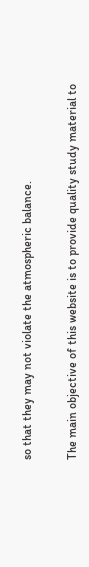so that they may not violate the atmospheric balance.


The main objective of this website is to provide quality study material to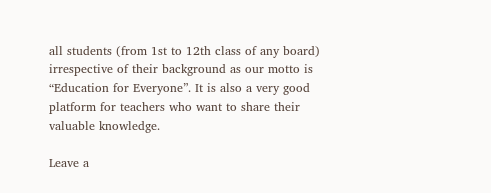all students (from 1st to 12th class of any board) irrespective of their background as our motto is “Education for Everyone”. It is also a very good platform for teachers who want to share their valuable knowledge.

Leave a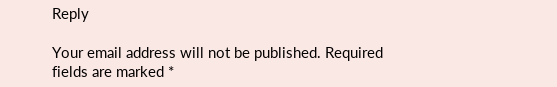Reply

Your email address will not be published. Required fields are marked *